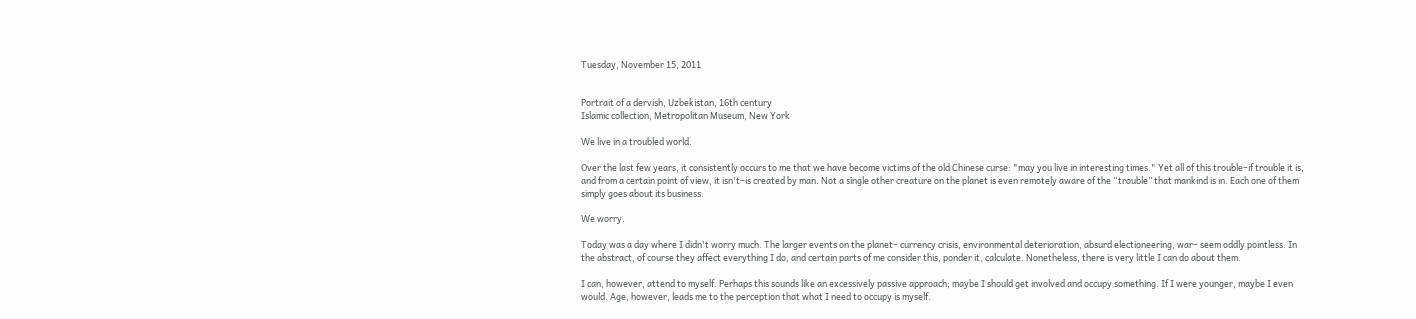Tuesday, November 15, 2011


Portrait of a dervish, Uzbekistan, 16th century
Islamic collection, Metropolitan Museum, New York

We live in a troubled world.

Over the last few years, it consistently occurs to me that we have become victims of the old Chinese curse: "may you live in interesting times." Yet all of this trouble–if trouble it is, and from a certain point of view, it isn't–is created by man. Not a single other creature on the planet is even remotely aware of the “trouble” that mankind is in. Each one of them simply goes about its business.

We worry.

Today was a day where I didn't worry much. The larger events on the planet– currency crisis, environmental deterioration, absurd electioneering, war– seem oddly pointless. In the abstract, of course they affect everything I do, and certain parts of me consider this, ponder it, calculate. Nonetheless, there is very little I can do about them.

I can, however, attend to myself. Perhaps this sounds like an excessively passive approach; maybe I should get involved and occupy something. If I were younger, maybe I even would. Age, however, leads me to the perception that what I need to occupy is myself.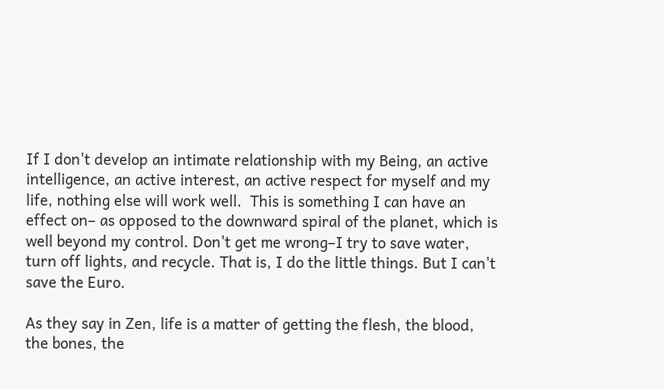If I don't develop an intimate relationship with my Being, an active intelligence, an active interest, an active respect for myself and my life, nothing else will work well.  This is something I can have an effect on– as opposed to the downward spiral of the planet, which is well beyond my control. Don't get me wrong–I try to save water, turn off lights, and recycle. That is, I do the little things. But I can't save the Euro.

As they say in Zen, life is a matter of getting the flesh, the blood, the bones, the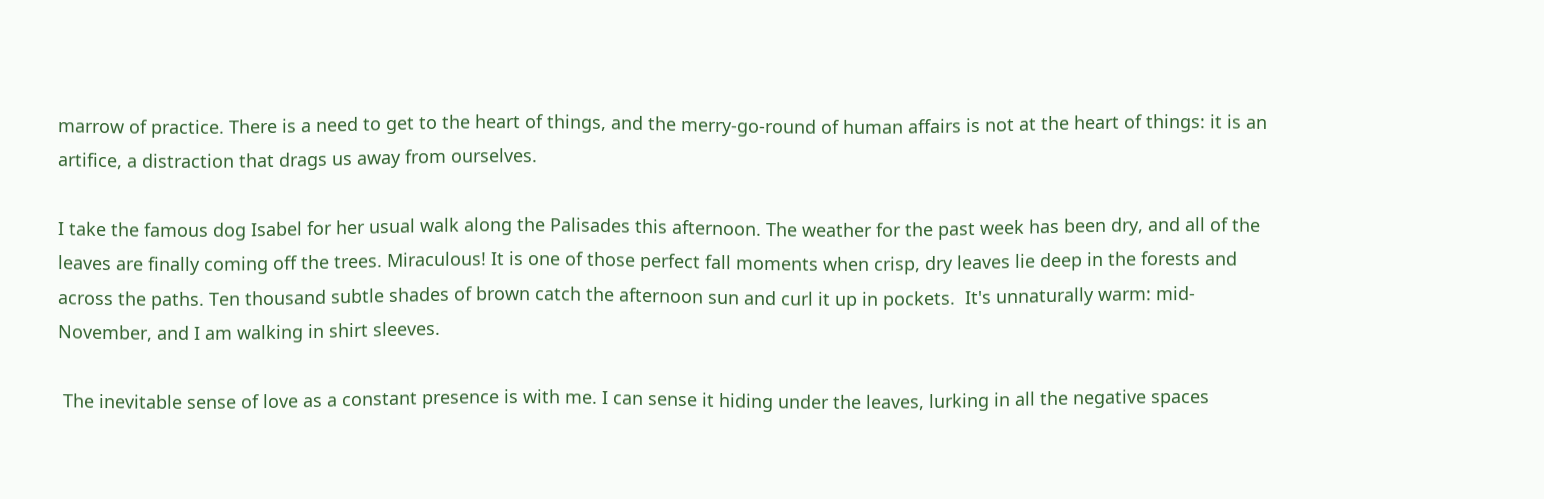marrow of practice. There is a need to get to the heart of things, and the merry-go-round of human affairs is not at the heart of things: it is an artifice, a distraction that drags us away from ourselves.

I take the famous dog Isabel for her usual walk along the Palisades this afternoon. The weather for the past week has been dry, and all of the leaves are finally coming off the trees. Miraculous! It is one of those perfect fall moments when crisp, dry leaves lie deep in the forests and across the paths. Ten thousand subtle shades of brown catch the afternoon sun and curl it up in pockets.  It's unnaturally warm: mid-November, and I am walking in shirt sleeves.

 The inevitable sense of love as a constant presence is with me. I can sense it hiding under the leaves, lurking in all the negative spaces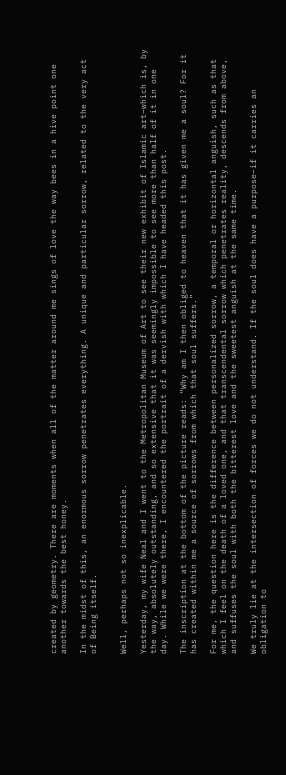created by geometry. There are moments when all of the matter around me sings of love the way bees in a hive point one another towards the best honey.

In the midst of this, an enormous sorrow penetrates everything. A unique and particular sorrow, related to the very act of Being itself.


Well, perhaps not so inexplicable.

Yesterday, my wife Neal and I went to the Metropolitan Museum of Art to see their new exhibit of Islamic art–which is, by the way, absolutely outstanding, and so extensive that it was seemingly impossible to see more than half of it in one day. While we were there, I encountered the portrait of a dervish with which I have headed this post.

The inscription at the bottom of the picture reads: “Why am I then obliged to heaven that it has given me a soul? For it has created within me a source of sorrows from which that soul suffers.”

For me, the question here is the difference between personalized sorrow, a temporal or horizontal anguish, such as that which I feel on the death of a loved one, and that transcendental sorrow which penetrates reality, descends from above, and suffuses the soul with both the bitterest love and the sweetest anguish at the same time.

We truly lie at the intersection of forces we do not understand. If the soul does have a purpose–if it carries an obligation to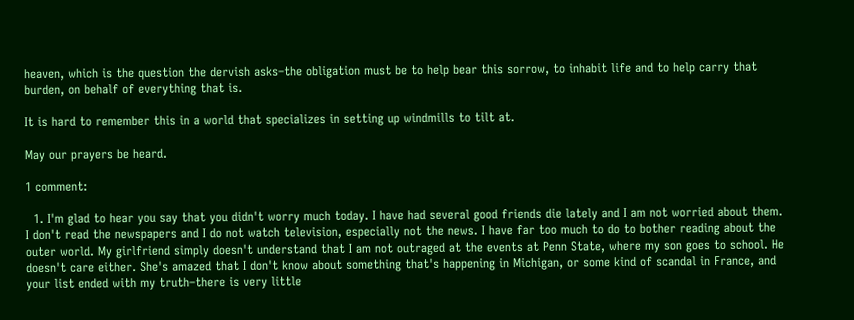heaven, which is the question the dervish asks–the obligation must be to help bear this sorrow, to inhabit life and to help carry that burden, on behalf of everything that is.

It is hard to remember this in a world that specializes in setting up windmills to tilt at.

May our prayers be heard.

1 comment:

  1. I'm glad to hear you say that you didn't worry much today. I have had several good friends die lately and I am not worried about them. I don't read the newspapers and I do not watch television, especially not the news. I have far too much to do to bother reading about the outer world. My girlfriend simply doesn't understand that I am not outraged at the events at Penn State, where my son goes to school. He doesn't care either. She's amazed that I don't know about something that's happening in Michigan, or some kind of scandal in France, and your list ended with my truth–there is very little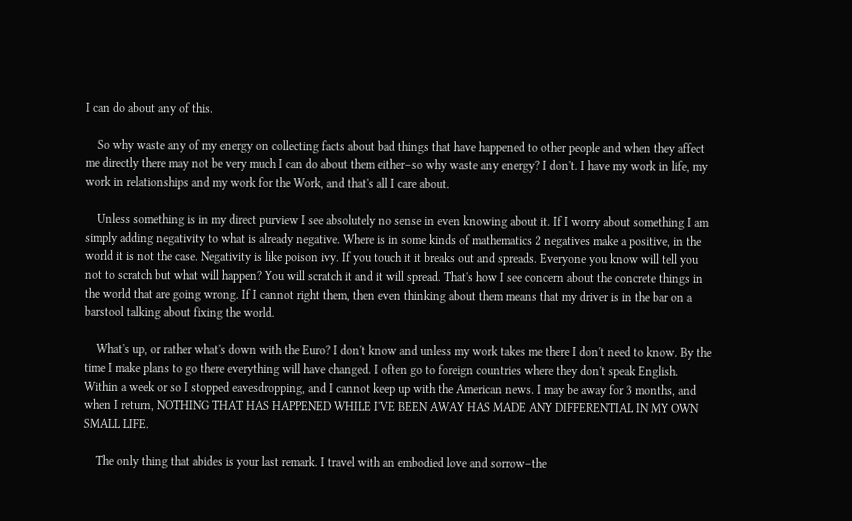I can do about any of this.

    So why waste any of my energy on collecting facts about bad things that have happened to other people and when they affect me directly there may not be very much I can do about them either–so why waste any energy? I don't. I have my work in life, my work in relationships and my work for the Work, and that's all I care about.

    Unless something is in my direct purview I see absolutely no sense in even knowing about it. If I worry about something I am simply adding negativity to what is already negative. Where is in some kinds of mathematics 2 negatives make a positive, in the world it is not the case. Negativity is like poison ivy. If you touch it it breaks out and spreads. Everyone you know will tell you not to scratch but what will happen? You will scratch it and it will spread. That's how I see concern about the concrete things in the world that are going wrong. If I cannot right them, then even thinking about them means that my driver is in the bar on a barstool talking about fixing the world.

    What's up, or rather what's down with the Euro? I don't know and unless my work takes me there I don't need to know. By the time I make plans to go there everything will have changed. I often go to foreign countries where they don't speak English. Within a week or so I stopped eavesdropping, and I cannot keep up with the American news. I may be away for 3 months, and when I return, NOTHING THAT HAS HAPPENED WHILE I'VE BEEN AWAY HAS MADE ANY DIFFERENTIAL IN MY OWN SMALL LIFE.

    The only thing that abides is your last remark. I travel with an embodied love and sorrow–the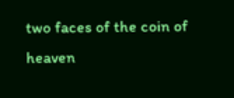two faces of the coin of heaven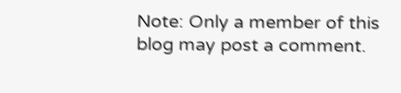Note: Only a member of this blog may post a comment.